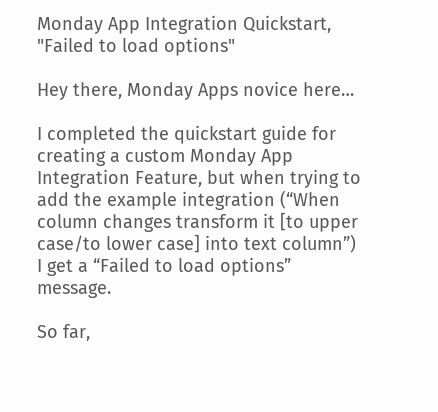Monday App Integration Quickstart, "Failed to load options"

Hey there, Monday Apps novice here…

I completed the quickstart guide for creating a custom Monday App Integration Feature, but when trying to add the example integration (“When column changes transform it [to upper case/to lower case] into text column”) I get a “Failed to load options” message.

So far,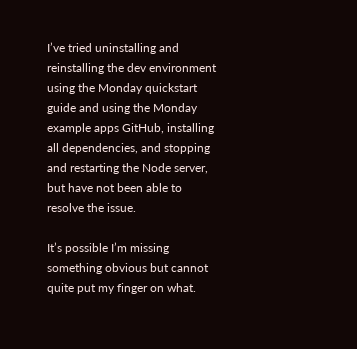I’ve tried uninstalling and reinstalling the dev environment using the Monday quickstart guide and using the Monday example apps GitHub, installing all dependencies, and stopping and restarting the Node server, but have not been able to resolve the issue.

It’s possible I’m missing something obvious but cannot quite put my finger on what.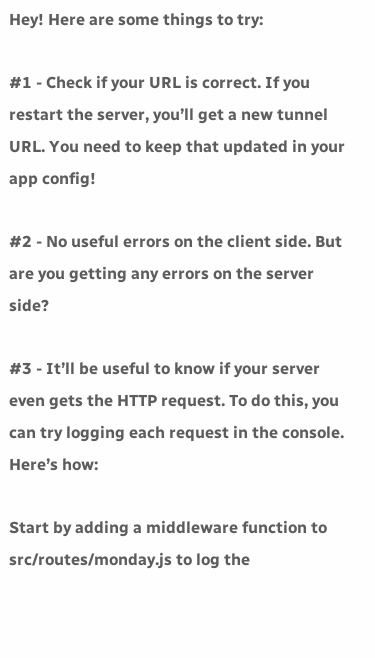Hey! Here are some things to try:

#1 - Check if your URL is correct. If you restart the server, you’ll get a new tunnel URL. You need to keep that updated in your app config!

#2 - No useful errors on the client side. But are you getting any errors on the server side?

#3 - It’ll be useful to know if your server even gets the HTTP request. To do this, you can try logging each request in the console. Here’s how:

Start by adding a middleware function to src/routes/monday.js to log the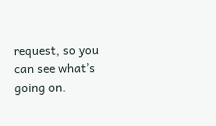request, so you can see what’s going on.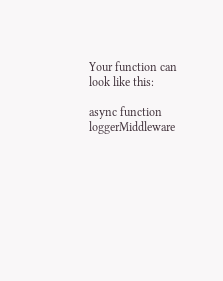Your function can look like this:

async function loggerMiddleware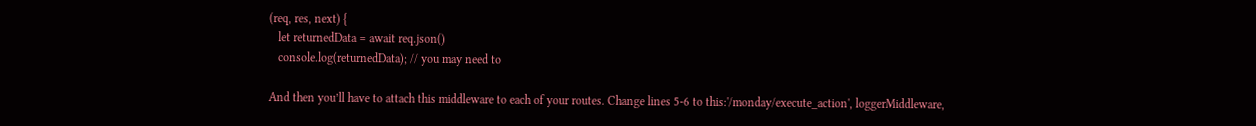(req, res, next) {
   let returnedData = await req.json()
   console.log(returnedData); // you may need to

And then you’ll have to attach this middleware to each of your routes. Change lines 5-6 to this:'/monday/execute_action', loggerMiddleware,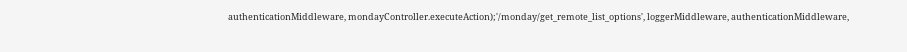authenticationMiddleware, mondayController.executeAction);'/monday/get_remote_list_options', loggerMiddleware, authenticationMiddleware,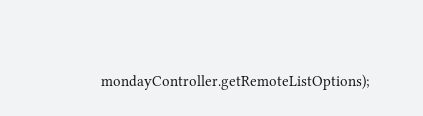mondayController.getRemoteListOptions);